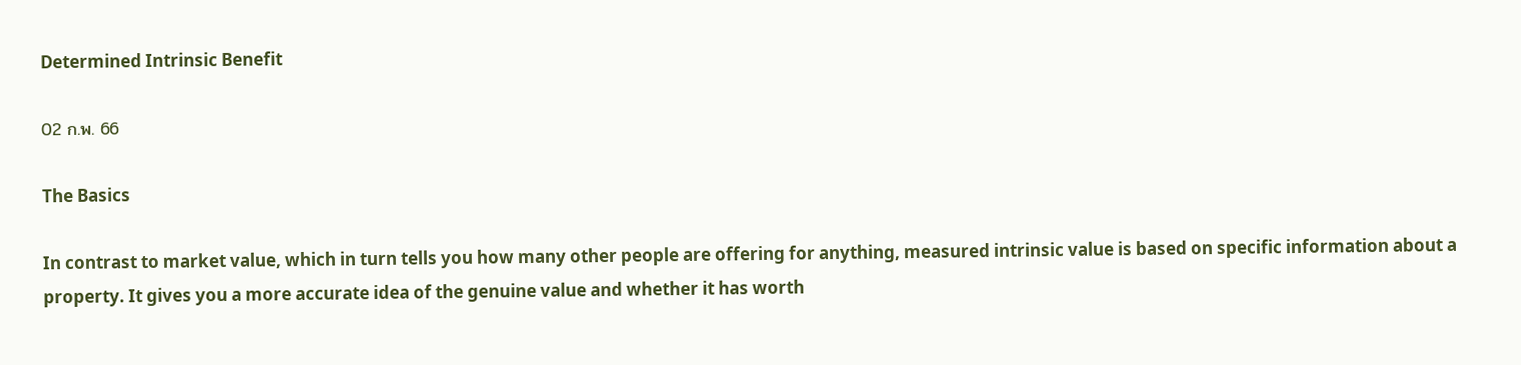Determined Intrinsic Benefit

02 ก.พ. 66

The Basics

In contrast to market value, which in turn tells you how many other people are offering for anything, measured intrinsic value is based on specific information about a property. It gives you a more accurate idea of the genuine value and whether it has worth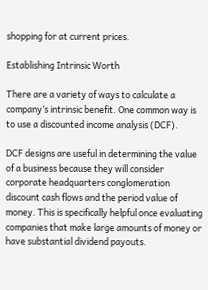shopping for at current prices.

Establishing Intrinsic Worth

There are a variety of ways to calculate a company’s intrinsic benefit. One common way is to use a discounted income analysis (DCF).

DCF designs are useful in determining the value of a business because they will consider corporate headquarters conglomeration discount cash flows and the period value of money. This is specifically helpful once evaluating companies that make large amounts of money or have substantial dividend payouts.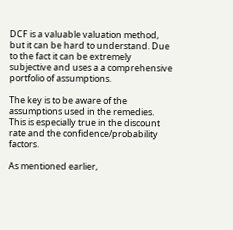DCF is a valuable valuation method, but it can be hard to understand. Due to the fact it can be extremely subjective and uses a a comprehensive portfolio of assumptions.

The key is to be aware of the assumptions used in the remedies. This is especially true in the discount rate and the confidence/probability factors.

As mentioned earlier,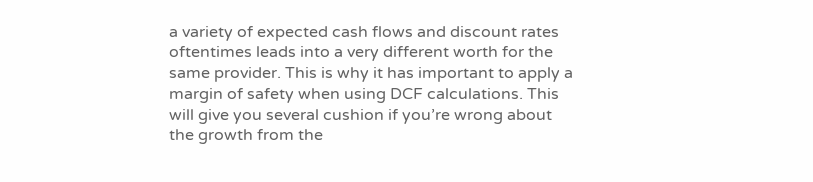a variety of expected cash flows and discount rates oftentimes leads into a very different worth for the same provider. This is why it has important to apply a margin of safety when using DCF calculations. This will give you several cushion if you’re wrong about the growth from the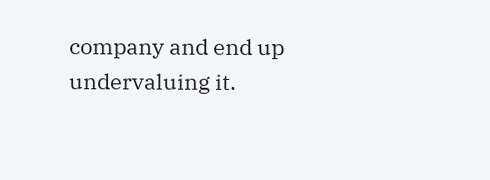company and end up undervaluing it.